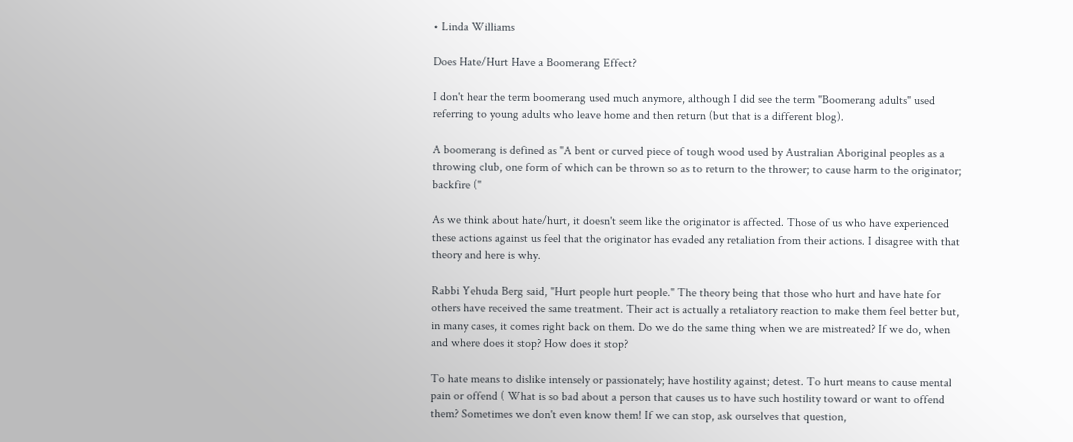• Linda Williams

Does Hate/Hurt Have a Boomerang Effect?

I don't hear the term boomerang used much anymore, although I did see the term "Boomerang adults" used referring to young adults who leave home and then return (but that is a different blog).

A boomerang is defined as "A bent or curved piece of tough wood used by Australian Aboriginal peoples as a throwing club, one form of which can be thrown so as to return to the thrower; to cause harm to the originator; backfire ("

As we think about hate/hurt, it doesn't seem like the originator is affected. Those of us who have experienced these actions against us feel that the originator has evaded any retaliation from their actions. I disagree with that theory and here is why.

Rabbi Yehuda Berg said, "Hurt people hurt people." The theory being that those who hurt and have hate for others have received the same treatment. Their act is actually a retaliatory reaction to make them feel better but, in many cases, it comes right back on them. Do we do the same thing when we are mistreated? If we do, when and where does it stop? How does it stop?

To hate means to dislike intensely or passionately; have hostility against; detest. To hurt means to cause mental pain or offend ( What is so bad about a person that causes us to have such hostility toward or want to offend them? Sometimes we don't even know them! If we can stop, ask ourselves that question,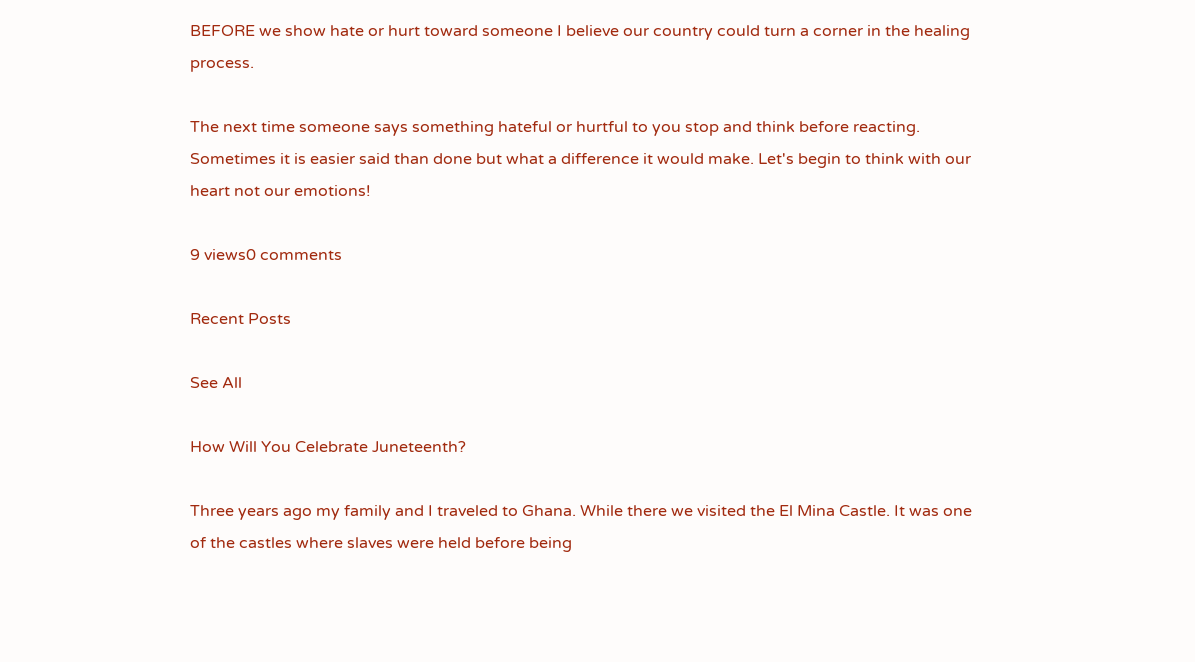BEFORE we show hate or hurt toward someone I believe our country could turn a corner in the healing process.

The next time someone says something hateful or hurtful to you stop and think before reacting. Sometimes it is easier said than done but what a difference it would make. Let's begin to think with our heart not our emotions!

9 views0 comments

Recent Posts

See All

How Will You Celebrate Juneteenth?

Three years ago my family and I traveled to Ghana. While there we visited the El Mina Castle. It was one of the castles where slaves were held before being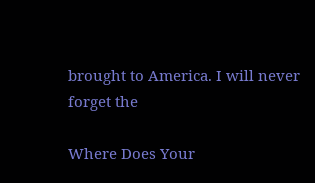brought to America. I will never forget the

Where Does Your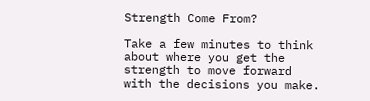Strength Come From?

Take a few minutes to think about where you get the strength to move forward with the decisions you make.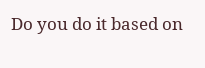Do you do it based on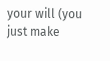your will (you just make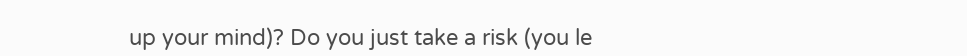up your mind)? Do you just take a risk (you le